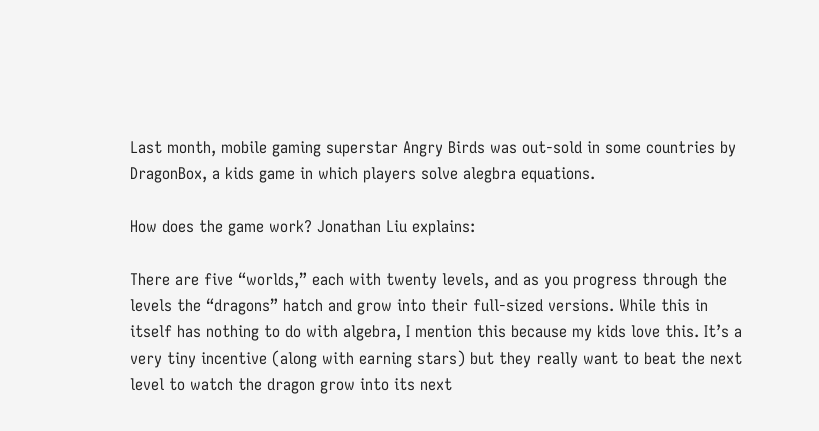Last month, mobile gaming superstar Angry Birds was out-sold in some countries by DragonBox, a kids game in which players solve alegbra equations.

How does the game work? Jonathan Liu explains:

There are five “worlds,” each with twenty levels, and as you progress through the levels the “dragons” hatch and grow into their full-sized versions. While this in itself has nothing to do with algebra, I mention this because my kids love this. It’s a very tiny incentive (along with earning stars) but they really want to beat the next level to watch the dragon grow into its next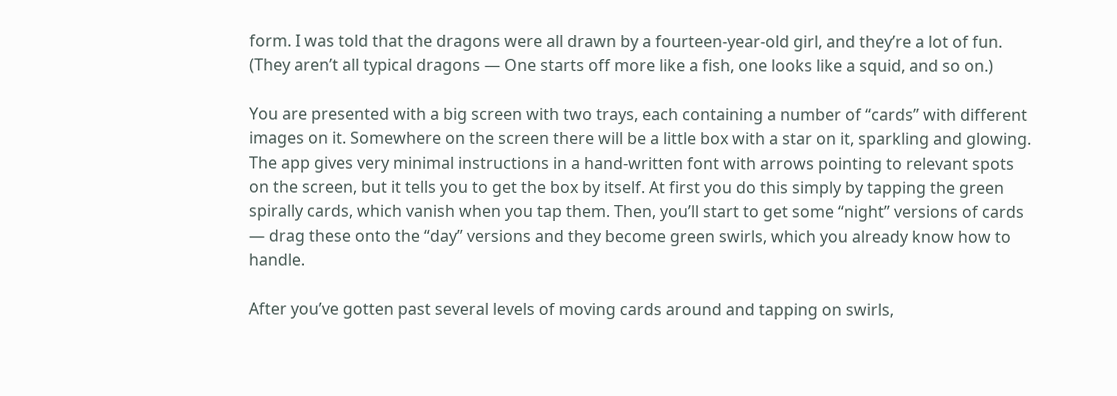form. I was told that the dragons were all drawn by a fourteen-year-old girl, and they’re a lot of fun. (They aren’t all typical dragons — One starts off more like a fish, one looks like a squid, and so on.)

You are presented with a big screen with two trays, each containing a number of “cards” with different images on it. Somewhere on the screen there will be a little box with a star on it, sparkling and glowing. The app gives very minimal instructions in a hand-written font with arrows pointing to relevant spots on the screen, but it tells you to get the box by itself. At first you do this simply by tapping the green spirally cards, which vanish when you tap them. Then, you’ll start to get some “night” versions of cards — drag these onto the “day” versions and they become green swirls, which you already know how to handle.

After you’ve gotten past several levels of moving cards around and tapping on swirls,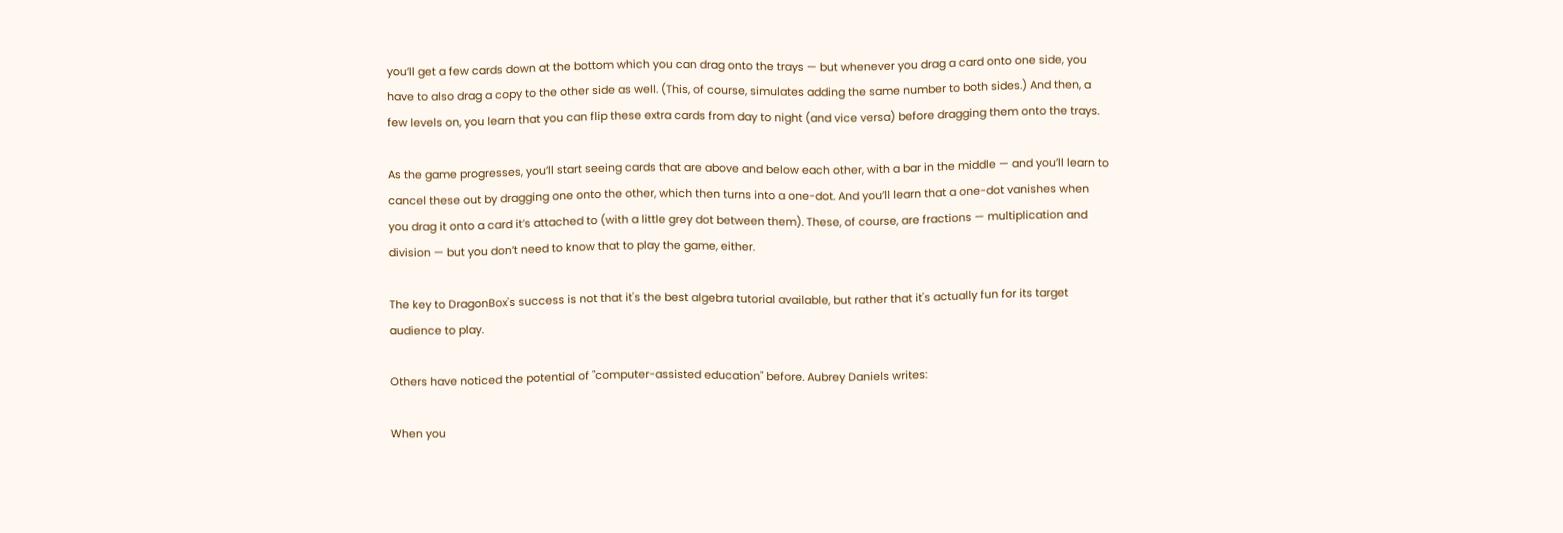you’ll get a few cards down at the bottom which you can drag onto the trays — but whenever you drag a card onto one side, you have to also drag a copy to the other side as well. (This, of course, simulates adding the same number to both sides.) And then, a few levels on, you learn that you can flip these extra cards from day to night (and vice versa) before dragging them onto the trays.

As the game progresses, you’ll start seeing cards that are above and below each other, with a bar in the middle — and you’ll learn to cancel these out by dragging one onto the other, which then turns into a one-dot. And you’ll learn that a one-dot vanishes when you drag it onto a card it’s attached to (with a little grey dot between them). These, of course, are fractions — multiplication and division — but you don’t need to know that to play the game, either.

The key to DragonBox's success is not that it's the best algebra tutorial available, but rather that it's actually fun for its target audience to play.

Others have noticed the potential of "computer-assisted education" before. Aubrey Daniels writes:

When you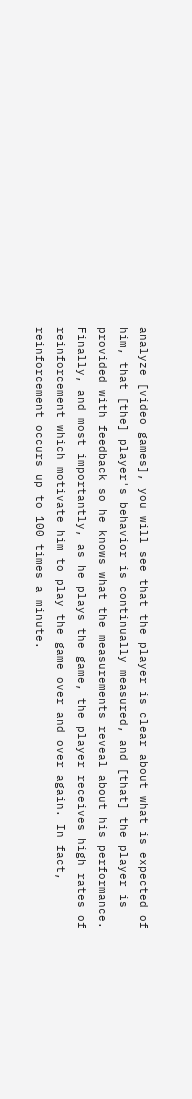analyze [video games], you will see that the player is clear about what is expected of him, that [the] player's behavior is continually measured, and [that] the player is provided with feedback so he knows what the measurements reveal about his performance. Finally, and most importantly, as he plays the game, the player receives high rates of reinforcement which motivate him to play the game over and over again. In fact, reinforcement occurs up to 100 times a minute.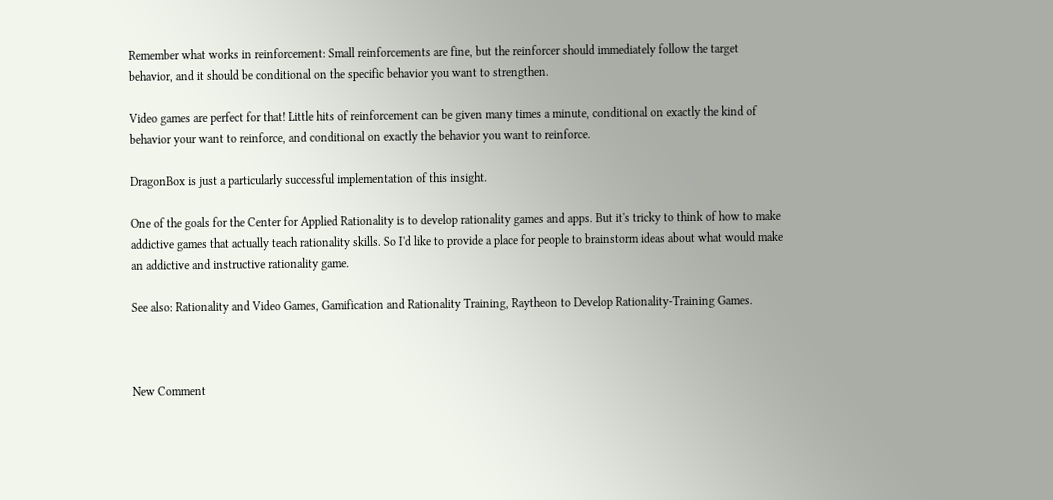Remember what works in reinforcement: Small reinforcements are fine, but the reinforcer should immediately follow the target behavior, and it should be conditional on the specific behavior you want to strengthen.

Video games are perfect for that! Little hits of reinforcement can be given many times a minute, conditional on exactly the kind of behavior your want to reinforce, and conditional on exactly the behavior you want to reinforce.

DragonBox is just a particularly successful implementation of this insight.

One of the goals for the Center for Applied Rationality is to develop rationality games and apps. But it's tricky to think of how to make addictive games that actually teach rationality skills. So I'd like to provide a place for people to brainstorm ideas about what would make an addictive and instructive rationality game.

See also: Rationality and Video Games, Gamification and Rationality Training, Raytheon to Develop Rationality-Training Games.



New Comment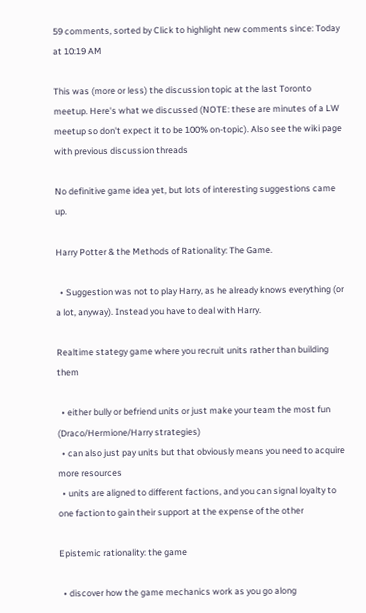59 comments, sorted by Click to highlight new comments since: Today at 10:19 AM

This was (more or less) the discussion topic at the last Toronto meetup. Here's what we discussed (NOTE: these are minutes of a LW meetup so don't expect it to be 100% on-topic). Also see the wiki page with previous discussion threads

No definitive game idea yet, but lots of interesting suggestions came up.

Harry Potter & the Methods of Rationality: The Game.

  • Suggestion was not to play Harry, as he already knows everything (or a lot, anyway). Instead you have to deal with Harry.

Realtime stategy game where you recruit units rather than building them

  • either bully or befriend units or just make your team the most fun (Draco/Hermione/Harry strategies)
  • can also just pay units but that obviously means you need to acquire more resources
  • units are aligned to different factions, and you can signal loyalty to one faction to gain their support at the expense of the other

Epistemic rationality: the game

  • discover how the game mechanics work as you go along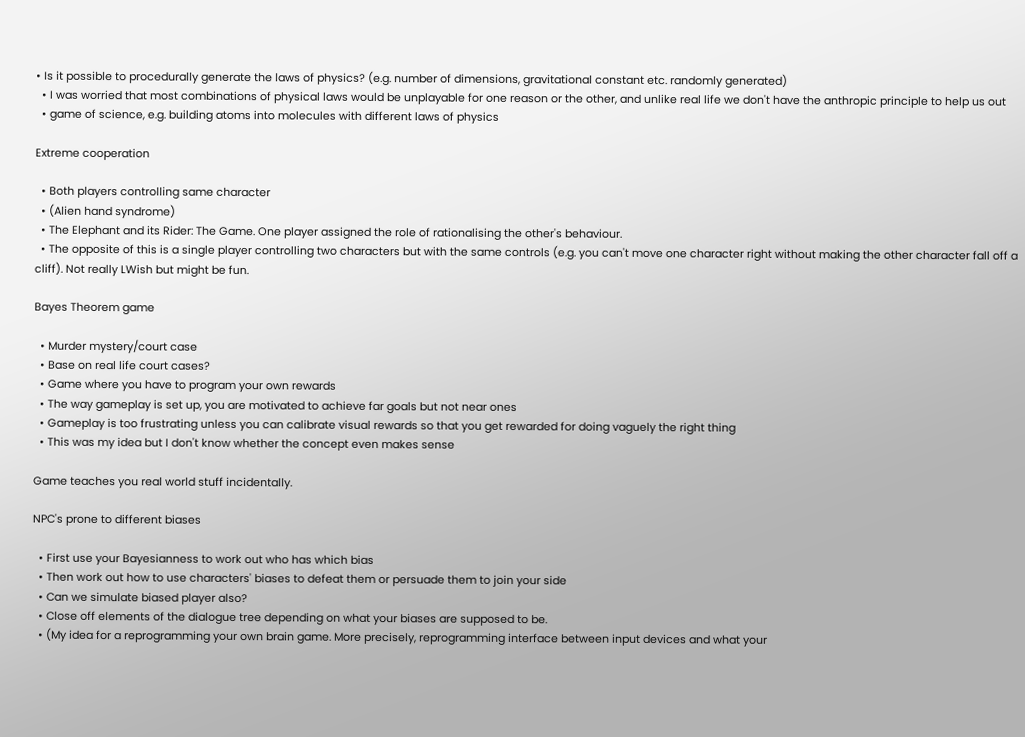• Is it possible to procedurally generate the laws of physics? (e.g. number of dimensions, gravitational constant etc. randomly generated)
  • I was worried that most combinations of physical laws would be unplayable for one reason or the other, and unlike real life we don't have the anthropic principle to help us out
  • game of science, e.g. building atoms into molecules with different laws of physics

Extreme cooperation

  • Both players controlling same character
  • (Alien hand syndrome)
  • The Elephant and its Rider: The Game. One player assigned the role of rationalising the other's behaviour.
  • The opposite of this is a single player controlling two characters but with the same controls (e.g. you can't move one character right without making the other character fall off a cliff). Not really LWish but might be fun.

Bayes Theorem game

  • Murder mystery/court case
  • Base on real life court cases?
  • Game where you have to program your own rewards
  • The way gameplay is set up, you are motivated to achieve far goals but not near ones
  • Gameplay is too frustrating unless you can calibrate visual rewards so that you get rewarded for doing vaguely the right thing
  • This was my idea but I don't know whether the concept even makes sense

Game teaches you real world stuff incidentally.

NPC's prone to different biases

  • First use your Bayesianness to work out who has which bias
  • Then work out how to use characters' biases to defeat them or persuade them to join your side
  • Can we simulate biased player also?
  • Close off elements of the dialogue tree depending on what your biases are supposed to be.
  • (My idea for a reprogramming your own brain game. More precisely, reprogramming interface between input devices and what your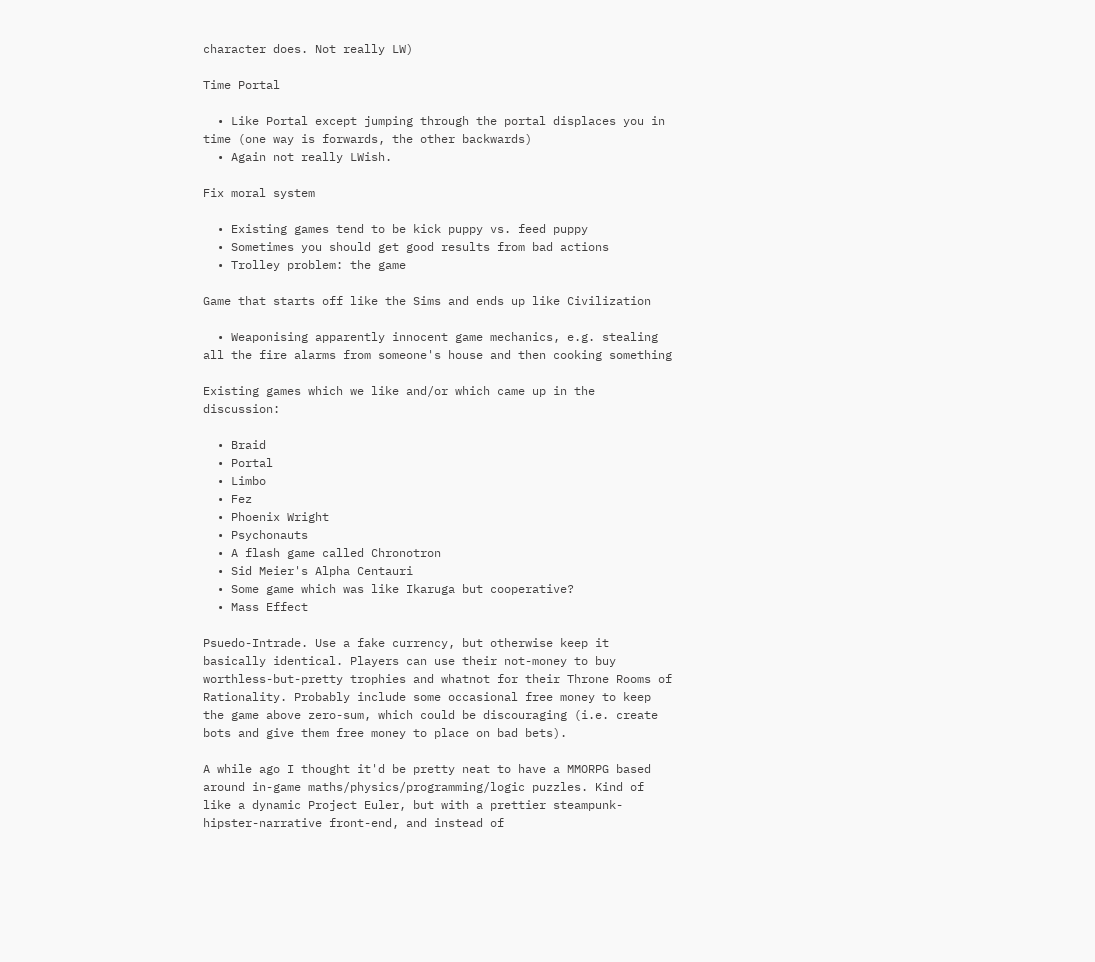character does. Not really LW)

Time Portal

  • Like Portal except jumping through the portal displaces you in time (one way is forwards, the other backwards)
  • Again not really LWish.

Fix moral system

  • Existing games tend to be kick puppy vs. feed puppy
  • Sometimes you should get good results from bad actions
  • Trolley problem: the game

Game that starts off like the Sims and ends up like Civilization

  • Weaponising apparently innocent game mechanics, e.g. stealing all the fire alarms from someone's house and then cooking something

Existing games which we like and/or which came up in the discussion:

  • Braid
  • Portal
  • Limbo
  • Fez
  • Phoenix Wright
  • Psychonauts
  • A flash game called Chronotron
  • Sid Meier's Alpha Centauri
  • Some game which was like Ikaruga but cooperative?
  • Mass Effect

Psuedo-Intrade. Use a fake currency, but otherwise keep it basically identical. Players can use their not-money to buy worthless-but-pretty trophies and whatnot for their Throne Rooms of Rationality. Probably include some occasional free money to keep the game above zero-sum, which could be discouraging (i.e. create bots and give them free money to place on bad bets).

A while ago I thought it'd be pretty neat to have a MMORPG based around in-game maths/physics/programming/logic puzzles. Kind of like a dynamic Project Euler, but with a prettier steampunk-hipster-narrative front-end, and instead of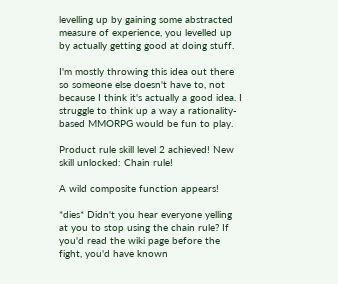levelling up by gaining some abstracted measure of experience, you levelled up by actually getting good at doing stuff.

I'm mostly throwing this idea out there so someone else doesn't have to, not because I think it's actually a good idea. I struggle to think up a way a rationality-based MMORPG would be fun to play.

Product rule skill level 2 achieved! New skill unlocked: Chain rule!

A wild composite function appears!

*dies* Didn't you hear everyone yelling at you to stop using the chain rule? If you'd read the wiki page before the fight, you'd have known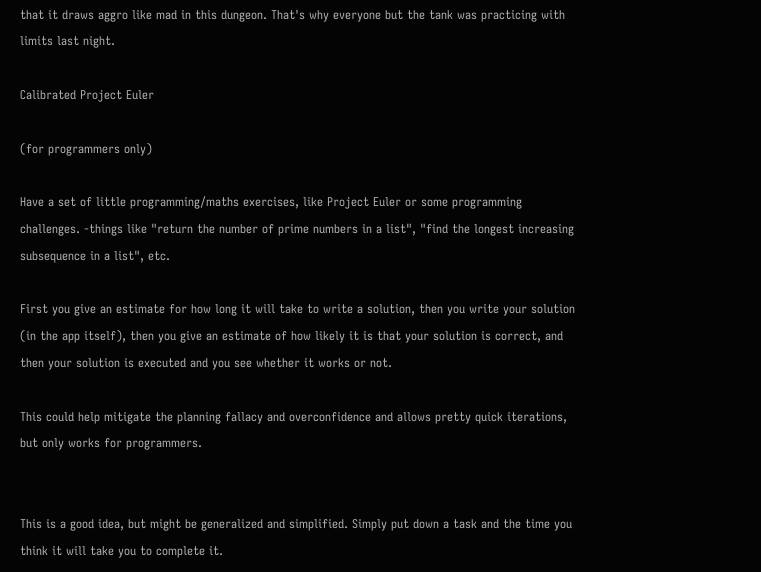that it draws aggro like mad in this dungeon. That's why everyone but the tank was practicing with limits last night.

Calibrated Project Euler

(for programmers only)

Have a set of little programming/maths exercises, like Project Euler or some programming challenges. -things like "return the number of prime numbers in a list", "find the longest increasing subsequence in a list", etc.

First you give an estimate for how long it will take to write a solution, then you write your solution (in the app itself), then you give an estimate of how likely it is that your solution is correct, and then your solution is executed and you see whether it works or not.

This could help mitigate the planning fallacy and overconfidence and allows pretty quick iterations, but only works for programmers.


This is a good idea, but might be generalized and simplified. Simply put down a task and the time you think it will take you to complete it.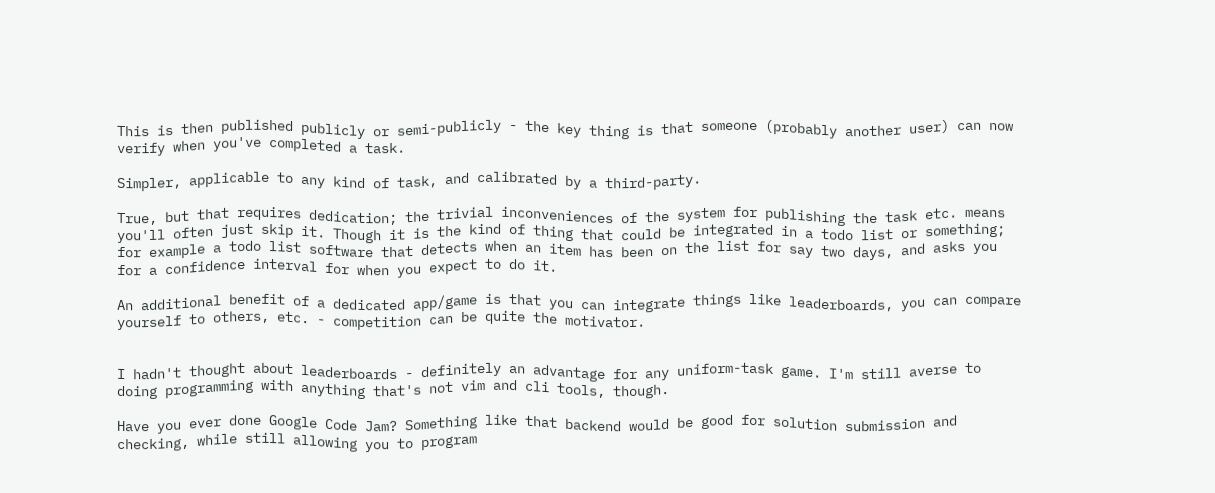This is then published publicly or semi-publicly - the key thing is that someone (probably another user) can now verify when you've completed a task.

Simpler, applicable to any kind of task, and calibrated by a third-party.

True, but that requires dedication; the trivial inconveniences of the system for publishing the task etc. means you'll often just skip it. Though it is the kind of thing that could be integrated in a todo list or something; for example a todo list software that detects when an item has been on the list for say two days, and asks you for a confidence interval for when you expect to do it.

An additional benefit of a dedicated app/game is that you can integrate things like leaderboards, you can compare yourself to others, etc. - competition can be quite the motivator.


I hadn't thought about leaderboards - definitely an advantage for any uniform-task game. I'm still averse to doing programming with anything that's not vim and cli tools, though.

Have you ever done Google Code Jam? Something like that backend would be good for solution submission and checking, while still allowing you to program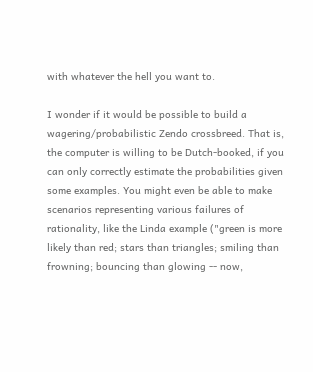with whatever the hell you want to.

I wonder if it would be possible to build a wagering/probabilistic Zendo crossbreed. That is, the computer is willing to be Dutch-booked, if you can only correctly estimate the probabilities given some examples. You might even be able to make scenarios representing various failures of rationality, like the Linda example ("green is more likely than red; stars than triangles; smiling than frowning; bouncing than glowing -- now,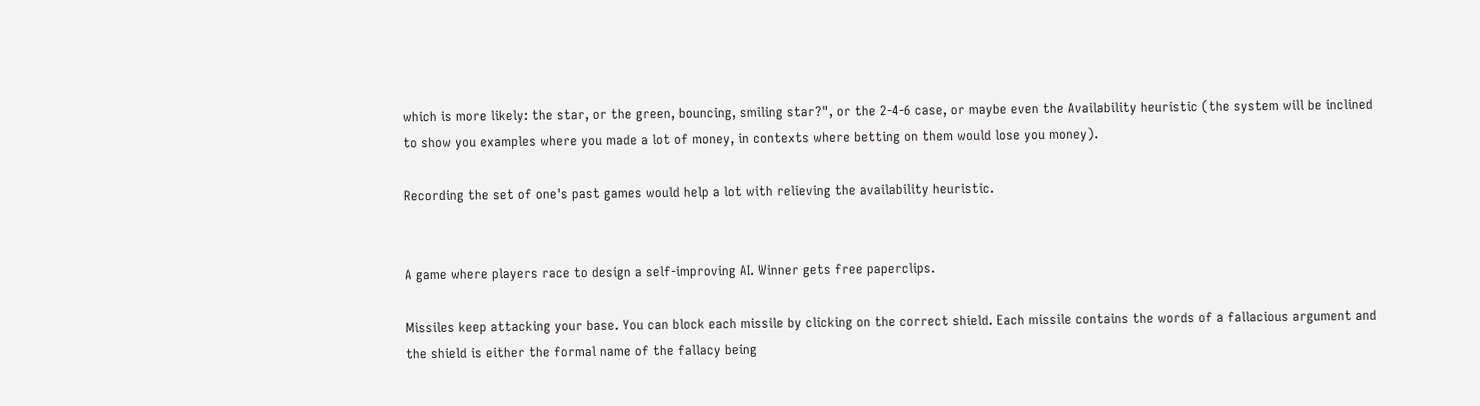which is more likely: the star, or the green, bouncing, smiling star?", or the 2-4-6 case, or maybe even the Availability heuristic (the system will be inclined to show you examples where you made a lot of money, in contexts where betting on them would lose you money).

Recording the set of one's past games would help a lot with relieving the availability heuristic.


A game where players race to design a self-improving AI. Winner gets free paperclips.

Missiles keep attacking your base. You can block each missile by clicking on the correct shield. Each missile contains the words of a fallacious argument and the shield is either the formal name of the fallacy being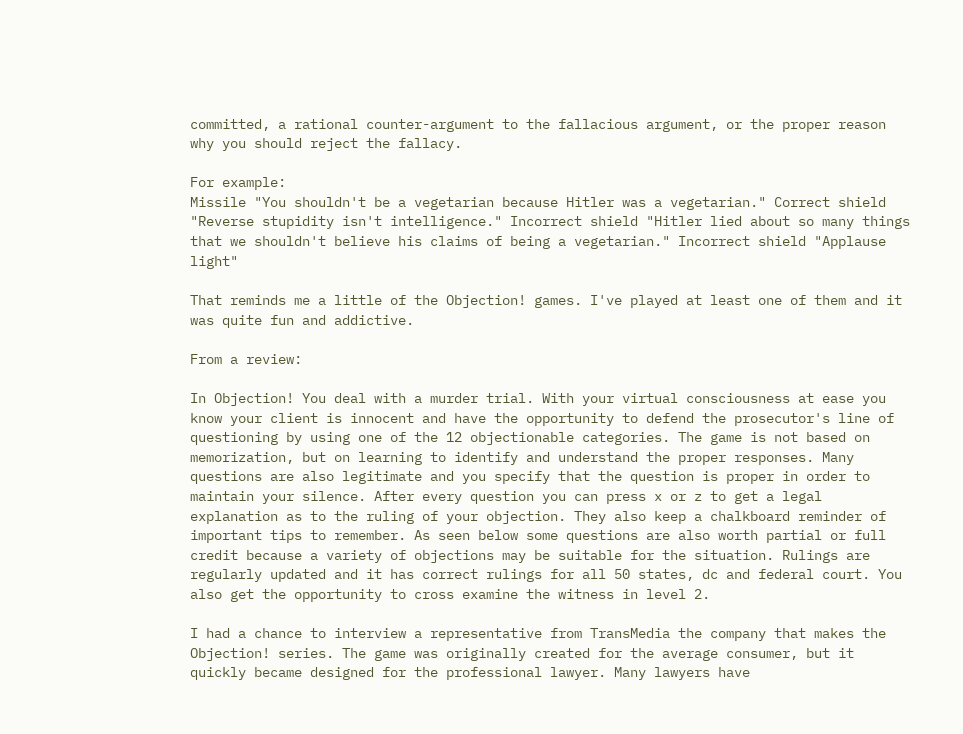committed, a rational counter-argument to the fallacious argument, or the proper reason why you should reject the fallacy.

For example:
Missile "You shouldn't be a vegetarian because Hitler was a vegetarian." Correct shield "Reverse stupidity isn't intelligence." Incorrect shield "Hitler lied about so many things that we shouldn't believe his claims of being a vegetarian." Incorrect shield "Applause light"

That reminds me a little of the Objection! games. I've played at least one of them and it was quite fun and addictive.

From a review:

In Objection! You deal with a murder trial. With your virtual consciousness at ease you know your client is innocent and have the opportunity to defend the prosecutor's line of questioning by using one of the 12 objectionable categories. The game is not based on memorization, but on learning to identify and understand the proper responses. Many questions are also legitimate and you specify that the question is proper in order to maintain your silence. After every question you can press x or z to get a legal explanation as to the ruling of your objection. They also keep a chalkboard reminder of important tips to remember. As seen below some questions are also worth partial or full credit because a variety of objections may be suitable for the situation. Rulings are regularly updated and it has correct rulings for all 50 states, dc and federal court. You also get the opportunity to cross examine the witness in level 2.

I had a chance to interview a representative from TransMedia the company that makes the Objection! series. The game was originally created for the average consumer, but it quickly became designed for the professional lawyer. Many lawyers have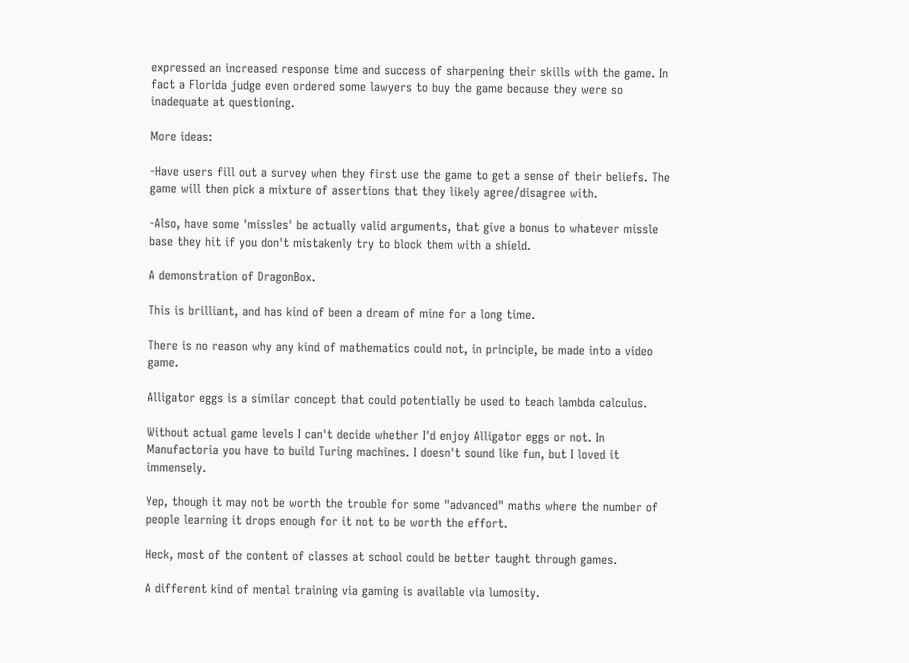expressed an increased response time and success of sharpening their skills with the game. In fact a Florida judge even ordered some lawyers to buy the game because they were so inadequate at questioning.

More ideas:

-Have users fill out a survey when they first use the game to get a sense of their beliefs. The game will then pick a mixture of assertions that they likely agree/disagree with.

-Also, have some 'missles' be actually valid arguments, that give a bonus to whatever missle base they hit if you don't mistakenly try to block them with a shield.

A demonstration of DragonBox.

This is brilliant, and has kind of been a dream of mine for a long time.

There is no reason why any kind of mathematics could not, in principle, be made into a video game.

Alligator eggs is a similar concept that could potentially be used to teach lambda calculus.

Without actual game levels I can't decide whether I'd enjoy Alligator eggs or not. In Manufactoria you have to build Turing machines. I doesn't sound like fun, but I loved it immensely.

Yep, though it may not be worth the trouble for some "advanced" maths where the number of people learning it drops enough for it not to be worth the effort.

Heck, most of the content of classes at school could be better taught through games.

A different kind of mental training via gaming is available via lumosity.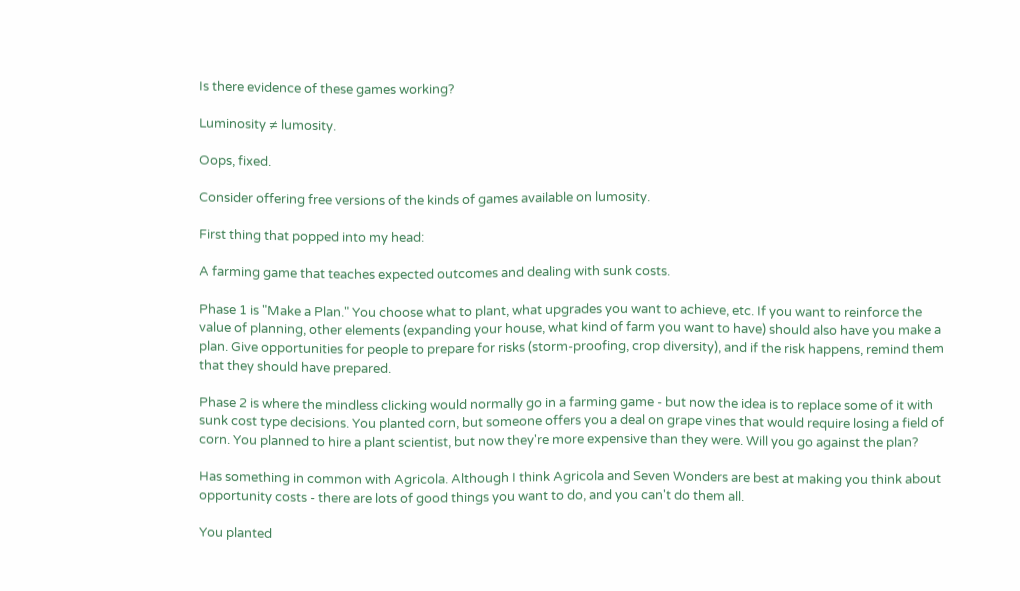Is there evidence of these games working?

Luminosity ≠ lumosity.

Oops, fixed.

Consider offering free versions of the kinds of games available on lumosity.

First thing that popped into my head:

A farming game that teaches expected outcomes and dealing with sunk costs.

Phase 1 is "Make a Plan." You choose what to plant, what upgrades you want to achieve, etc. If you want to reinforce the value of planning, other elements (expanding your house, what kind of farm you want to have) should also have you make a plan. Give opportunities for people to prepare for risks (storm-proofing, crop diversity), and if the risk happens, remind them that they should have prepared.

Phase 2 is where the mindless clicking would normally go in a farming game - but now the idea is to replace some of it with sunk cost type decisions. You planted corn, but someone offers you a deal on grape vines that would require losing a field of corn. You planned to hire a plant scientist, but now they're more expensive than they were. Will you go against the plan?

Has something in common with Agricola. Although I think Agricola and Seven Wonders are best at making you think about opportunity costs - there are lots of good things you want to do, and you can't do them all.

You planted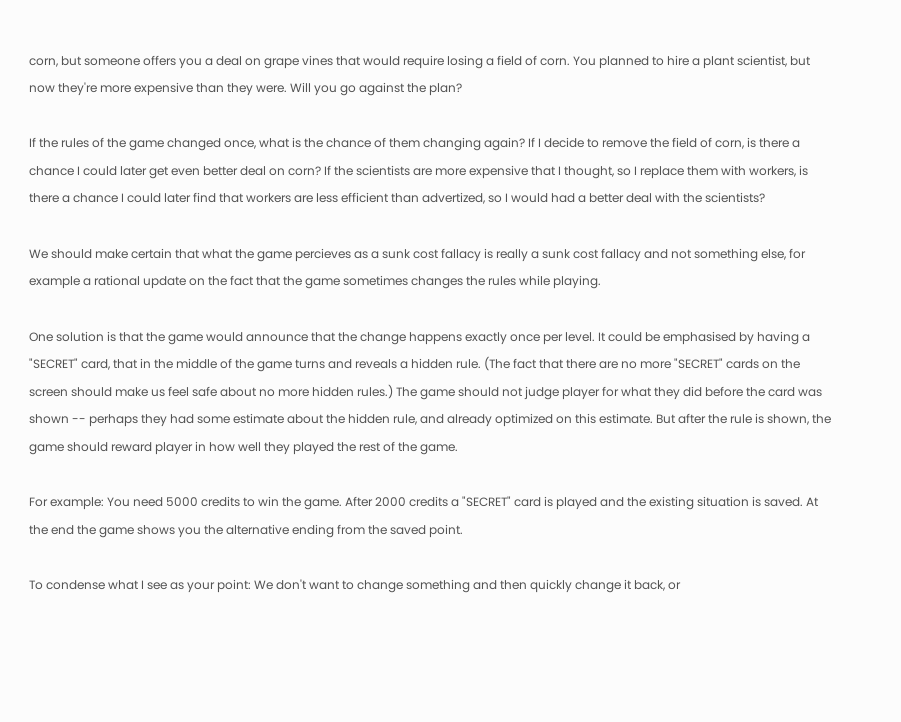corn, but someone offers you a deal on grape vines that would require losing a field of corn. You planned to hire a plant scientist, but now they're more expensive than they were. Will you go against the plan?

If the rules of the game changed once, what is the chance of them changing again? If I decide to remove the field of corn, is there a chance I could later get even better deal on corn? If the scientists are more expensive that I thought, so I replace them with workers, is there a chance I could later find that workers are less efficient than advertized, so I would had a better deal with the scientists?

We should make certain that what the game percieves as a sunk cost fallacy is really a sunk cost fallacy and not something else, for example a rational update on the fact that the game sometimes changes the rules while playing.

One solution is that the game would announce that the change happens exactly once per level. It could be emphasised by having a "SECRET" card, that in the middle of the game turns and reveals a hidden rule. (The fact that there are no more "SECRET" cards on the screen should make us feel safe about no more hidden rules.) The game should not judge player for what they did before the card was shown -- perhaps they had some estimate about the hidden rule, and already optimized on this estimate. But after the rule is shown, the game should reward player in how well they played the rest of the game.

For example: You need 5000 credits to win the game. After 2000 credits a "SECRET" card is played and the existing situation is saved. At the end the game shows you the alternative ending from the saved point.

To condense what I see as your point: We don't want to change something and then quickly change it back, or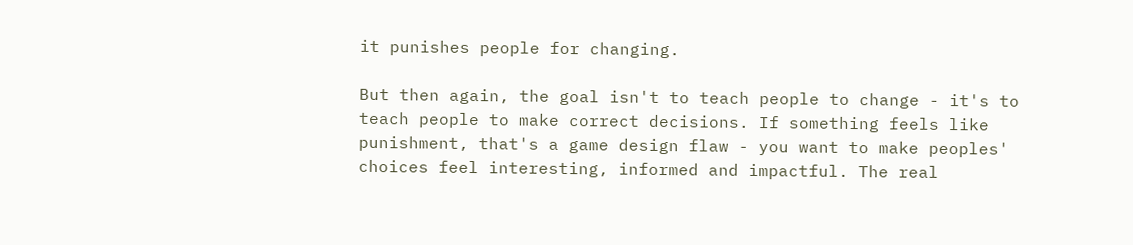it punishes people for changing.

But then again, the goal isn't to teach people to change - it's to teach people to make correct decisions. If something feels like punishment, that's a game design flaw - you want to make peoples' choices feel interesting, informed and impactful. The real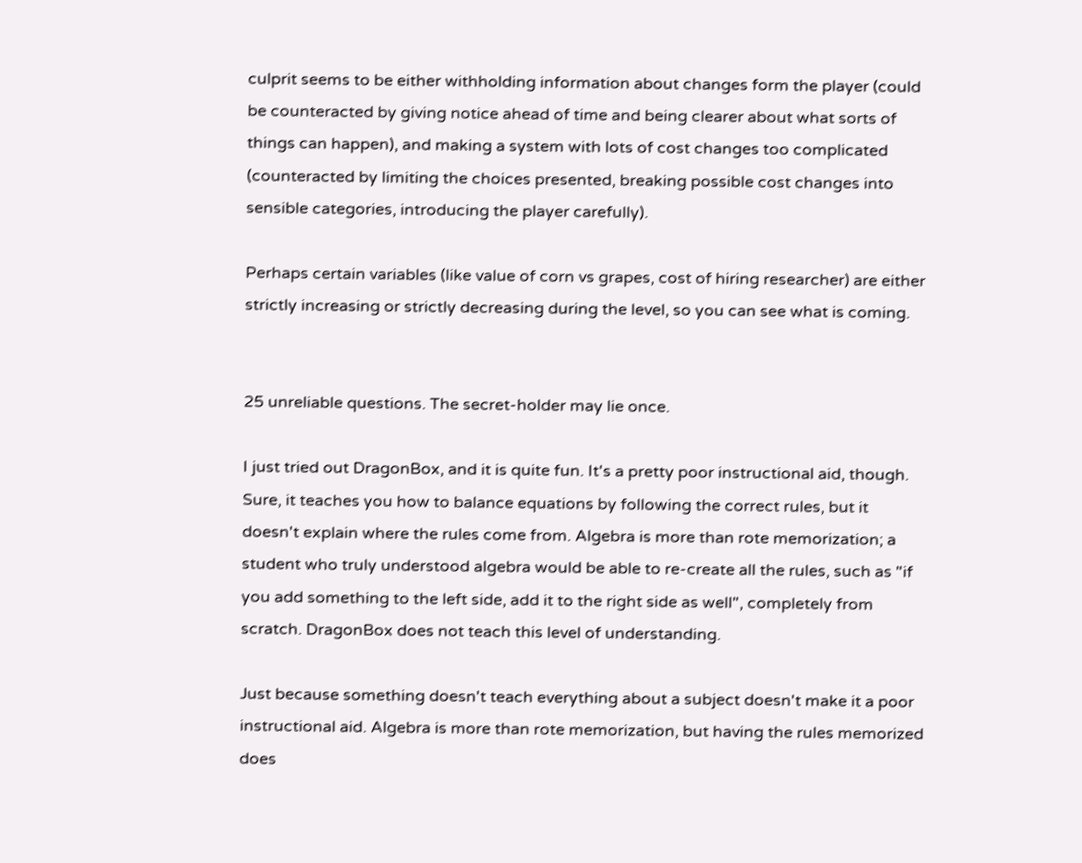culprit seems to be either withholding information about changes form the player (could be counteracted by giving notice ahead of time and being clearer about what sorts of things can happen), and making a system with lots of cost changes too complicated (counteracted by limiting the choices presented, breaking possible cost changes into sensible categories, introducing the player carefully).

Perhaps certain variables (like value of corn vs grapes, cost of hiring researcher) are either strictly increasing or strictly decreasing during the level, so you can see what is coming.


25 unreliable questions. The secret-holder may lie once.

I just tried out DragonBox, and it is quite fun. It's a pretty poor instructional aid, though. Sure, it teaches you how to balance equations by following the correct rules, but it doesn't explain where the rules come from. Algebra is more than rote memorization; a student who truly understood algebra would be able to re-create all the rules, such as "if you add something to the left side, add it to the right side as well", completely from scratch. DragonBox does not teach this level of understanding.

Just because something doesn't teach everything about a subject doesn't make it a poor instructional aid. Algebra is more than rote memorization, but having the rules memorized does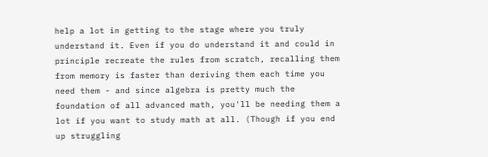help a lot in getting to the stage where you truly understand it. Even if you do understand it and could in principle recreate the rules from scratch, recalling them from memory is faster than deriving them each time you need them - and since algebra is pretty much the foundation of all advanced math, you'll be needing them a lot if you want to study math at all. (Though if you end up struggling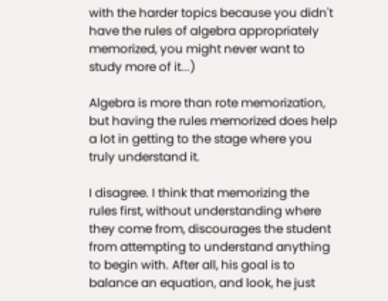with the harder topics because you didn't have the rules of algebra appropriately memorized, you might never want to study more of it...)

Algebra is more than rote memorization, but having the rules memorized does help a lot in getting to the stage where you truly understand it.

I disagree. I think that memorizing the rules first, without understanding where they come from, discourages the student from attempting to understand anything to begin with. After all, his goal is to balance an equation, and look, he just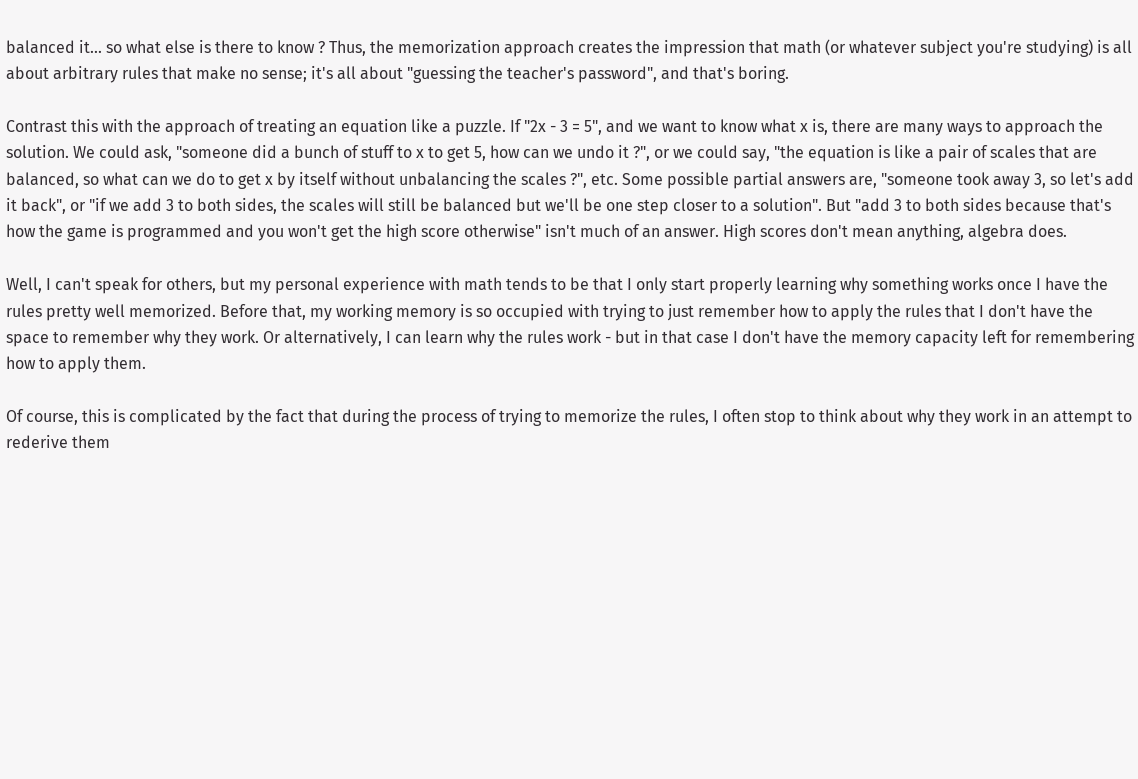balanced it... so what else is there to know ? Thus, the memorization approach creates the impression that math (or whatever subject you're studying) is all about arbitrary rules that make no sense; it's all about "guessing the teacher's password", and that's boring.

Contrast this with the approach of treating an equation like a puzzle. If "2x - 3 = 5", and we want to know what x is, there are many ways to approach the solution. We could ask, "someone did a bunch of stuff to x to get 5, how can we undo it ?", or we could say, "the equation is like a pair of scales that are balanced, so what can we do to get x by itself without unbalancing the scales ?", etc. Some possible partial answers are, "someone took away 3, so let's add it back", or "if we add 3 to both sides, the scales will still be balanced but we'll be one step closer to a solution". But "add 3 to both sides because that's how the game is programmed and you won't get the high score otherwise" isn't much of an answer. High scores don't mean anything, algebra does.

Well, I can't speak for others, but my personal experience with math tends to be that I only start properly learning why something works once I have the rules pretty well memorized. Before that, my working memory is so occupied with trying to just remember how to apply the rules that I don't have the space to remember why they work. Or alternatively, I can learn why the rules work - but in that case I don't have the memory capacity left for remembering how to apply them.

Of course, this is complicated by the fact that during the process of trying to memorize the rules, I often stop to think about why they work in an attempt to rederive them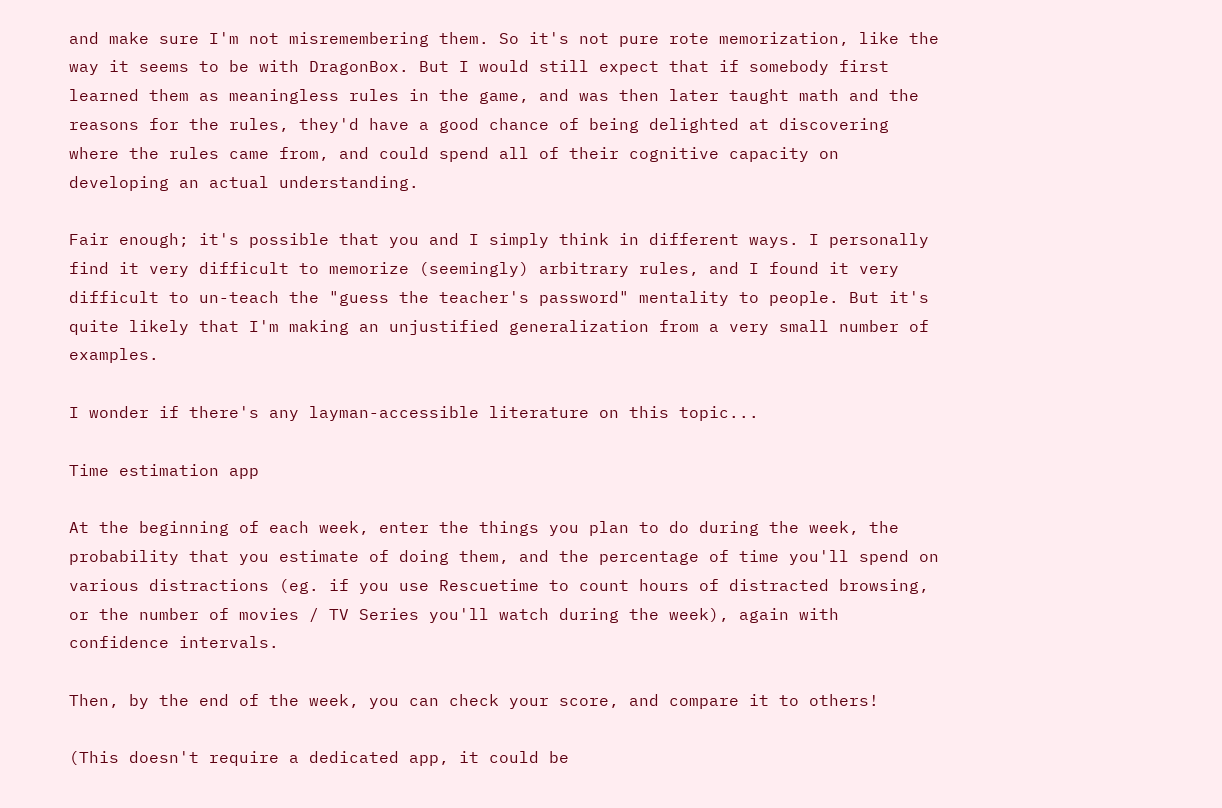and make sure I'm not misremembering them. So it's not pure rote memorization, like the way it seems to be with DragonBox. But I would still expect that if somebody first learned them as meaningless rules in the game, and was then later taught math and the reasons for the rules, they'd have a good chance of being delighted at discovering where the rules came from, and could spend all of their cognitive capacity on developing an actual understanding.

Fair enough; it's possible that you and I simply think in different ways. I personally find it very difficult to memorize (seemingly) arbitrary rules, and I found it very difficult to un-teach the "guess the teacher's password" mentality to people. But it's quite likely that I'm making an unjustified generalization from a very small number of examples.

I wonder if there's any layman-accessible literature on this topic...

Time estimation app

At the beginning of each week, enter the things you plan to do during the week, the probability that you estimate of doing them, and the percentage of time you'll spend on various distractions (eg. if you use Rescuetime to count hours of distracted browsing, or the number of movies / TV Series you'll watch during the week), again with confidence intervals.

Then, by the end of the week, you can check your score, and compare it to others!

(This doesn't require a dedicated app, it could be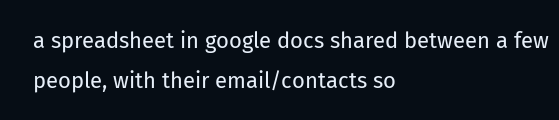a spreadsheet in google docs shared between a few people, with their email/contacts so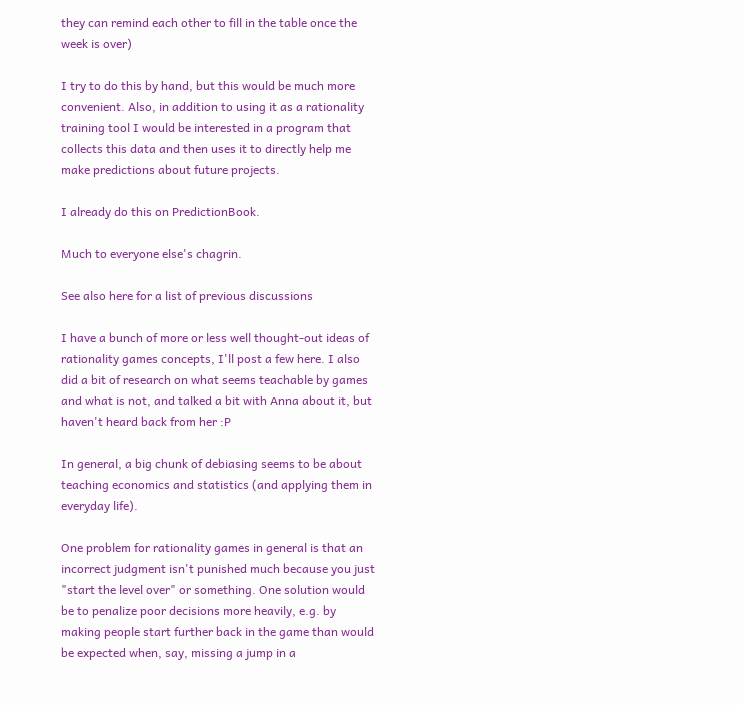they can remind each other to fill in the table once the week is over)

I try to do this by hand, but this would be much more convenient. Also, in addition to using it as a rationality training tool I would be interested in a program that collects this data and then uses it to directly help me make predictions about future projects.

I already do this on PredictionBook.

Much to everyone else's chagrin.

See also here for a list of previous discussions

I have a bunch of more or less well thought-out ideas of rationality games concepts, I'll post a few here. I also did a bit of research on what seems teachable by games and what is not, and talked a bit with Anna about it, but haven't heard back from her :P

In general, a big chunk of debiasing seems to be about teaching economics and statistics (and applying them in everyday life).

One problem for rationality games in general is that an incorrect judgment isn't punished much because you just "start the level over" or something. One solution would be to penalize poor decisions more heavily, e.g. by making people start further back in the game than would be expected when, say, missing a jump in a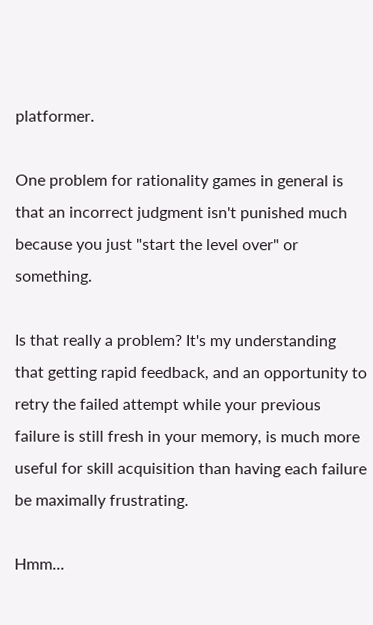platformer.

One problem for rationality games in general is that an incorrect judgment isn't punished much because you just "start the level over" or something.

Is that really a problem? It's my understanding that getting rapid feedback, and an opportunity to retry the failed attempt while your previous failure is still fresh in your memory, is much more useful for skill acquisition than having each failure be maximally frustrating.

Hmm...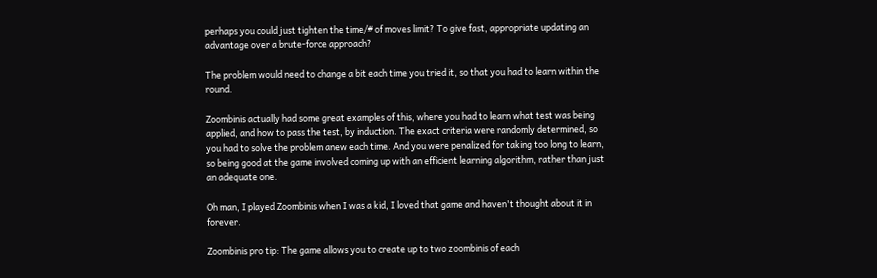perhaps you could just tighten the time/# of moves limit? To give fast, appropriate updating an advantage over a brute-force approach?

The problem would need to change a bit each time you tried it, so that you had to learn within the round.

Zoombinis actually had some great examples of this, where you had to learn what test was being applied, and how to pass the test, by induction. The exact criteria were randomly determined, so you had to solve the problem anew each time. And you were penalized for taking too long to learn, so being good at the game involved coming up with an efficient learning algorithm, rather than just an adequate one.

Oh man, I played Zoombinis when I was a kid, I loved that game and haven't thought about it in forever.

Zoombinis pro tip: The game allows you to create up to two zoombinis of each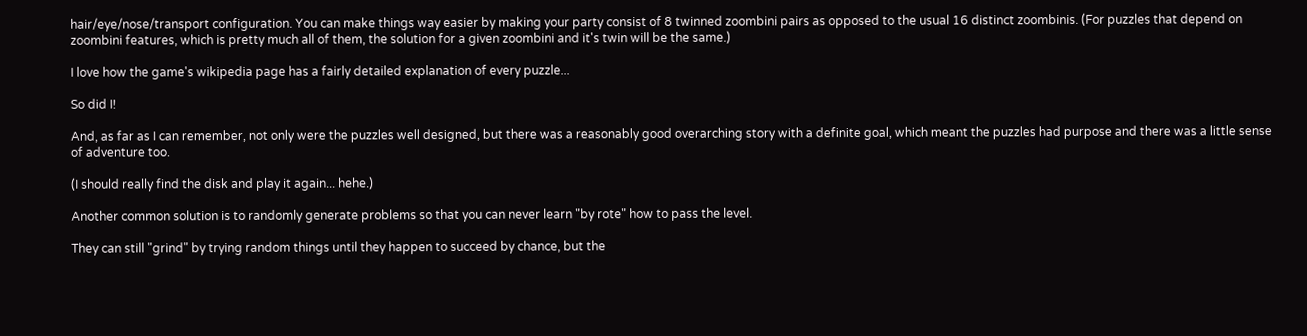hair/eye/nose/transport configuration. You can make things way easier by making your party consist of 8 twinned zoombini pairs as opposed to the usual 16 distinct zoombinis. (For puzzles that depend on zoombini features, which is pretty much all of them, the solution for a given zoombini and it's twin will be the same.)

I love how the game's wikipedia page has a fairly detailed explanation of every puzzle...

So did I!

And, as far as I can remember, not only were the puzzles well designed, but there was a reasonably good overarching story with a definite goal, which meant the puzzles had purpose and there was a little sense of adventure too.

(I should really find the disk and play it again... hehe.)

Another common solution is to randomly generate problems so that you can never learn "by rote" how to pass the level.

They can still "grind" by trying random things until they happen to succeed by chance, but the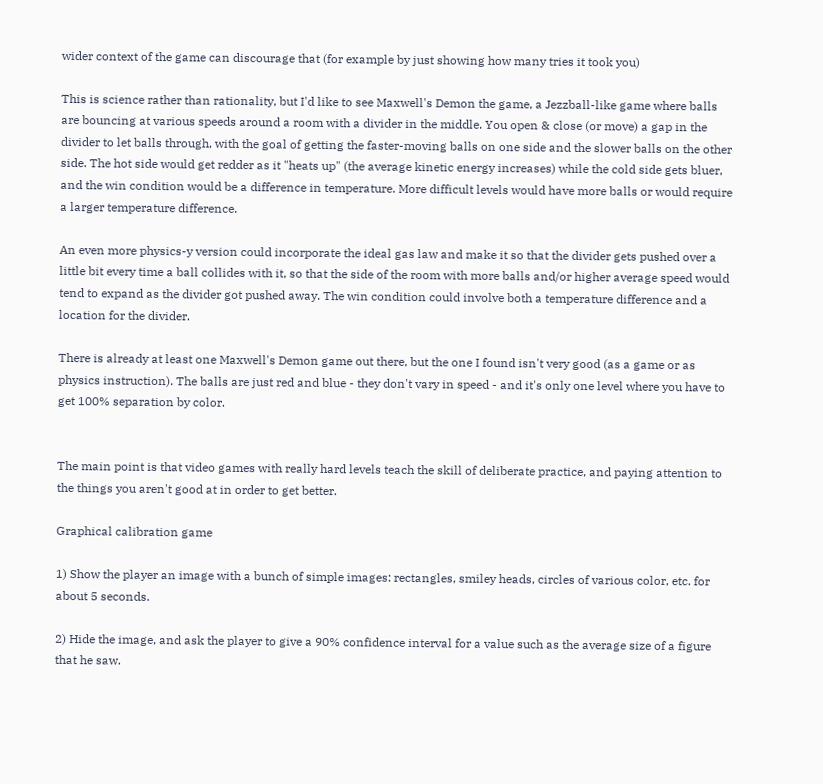wider context of the game can discourage that (for example by just showing how many tries it took you)

This is science rather than rationality, but I'd like to see Maxwell's Demon the game, a Jezzball-like game where balls are bouncing at various speeds around a room with a divider in the middle. You open & close (or move) a gap in the divider to let balls through, with the goal of getting the faster-moving balls on one side and the slower balls on the other side. The hot side would get redder as it "heats up" (the average kinetic energy increases) while the cold side gets bluer, and the win condition would be a difference in temperature. More difficult levels would have more balls or would require a larger temperature difference.

An even more physics-y version could incorporate the ideal gas law and make it so that the divider gets pushed over a little bit every time a ball collides with it, so that the side of the room with more balls and/or higher average speed would tend to expand as the divider got pushed away. The win condition could involve both a temperature difference and a location for the divider.

There is already at least one Maxwell's Demon game out there, but the one I found isn't very good (as a game or as physics instruction). The balls are just red and blue - they don't vary in speed - and it's only one level where you have to get 100% separation by color.


The main point is that video games with really hard levels teach the skill of deliberate practice, and paying attention to the things you aren't good at in order to get better.

Graphical calibration game

1) Show the player an image with a bunch of simple images: rectangles, smiley heads, circles of various color, etc. for about 5 seconds.

2) Hide the image, and ask the player to give a 90% confidence interval for a value such as the average size of a figure that he saw.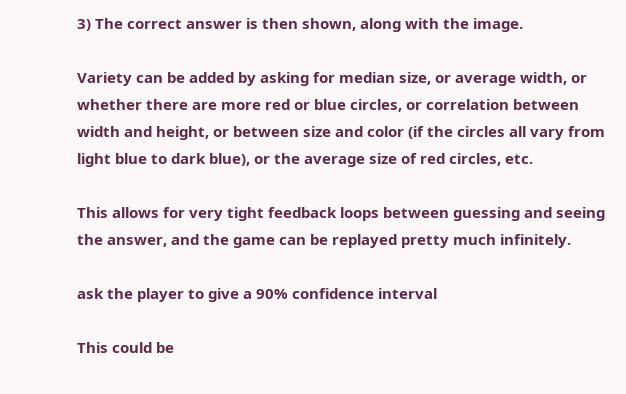3) The correct answer is then shown, along with the image.

Variety can be added by asking for median size, or average width, or whether there are more red or blue circles, or correlation between width and height, or between size and color (if the circles all vary from light blue to dark blue), or the average size of red circles, etc.

This allows for very tight feedback loops between guessing and seeing the answer, and the game can be replayed pretty much infinitely.

ask the player to give a 90% confidence interval

This could be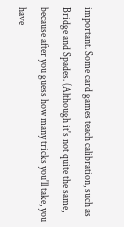important. Some card games teach calibration, such as Bridge and Spades. (Although it's not quite the same, because after you guess how many tricks you'll take, you have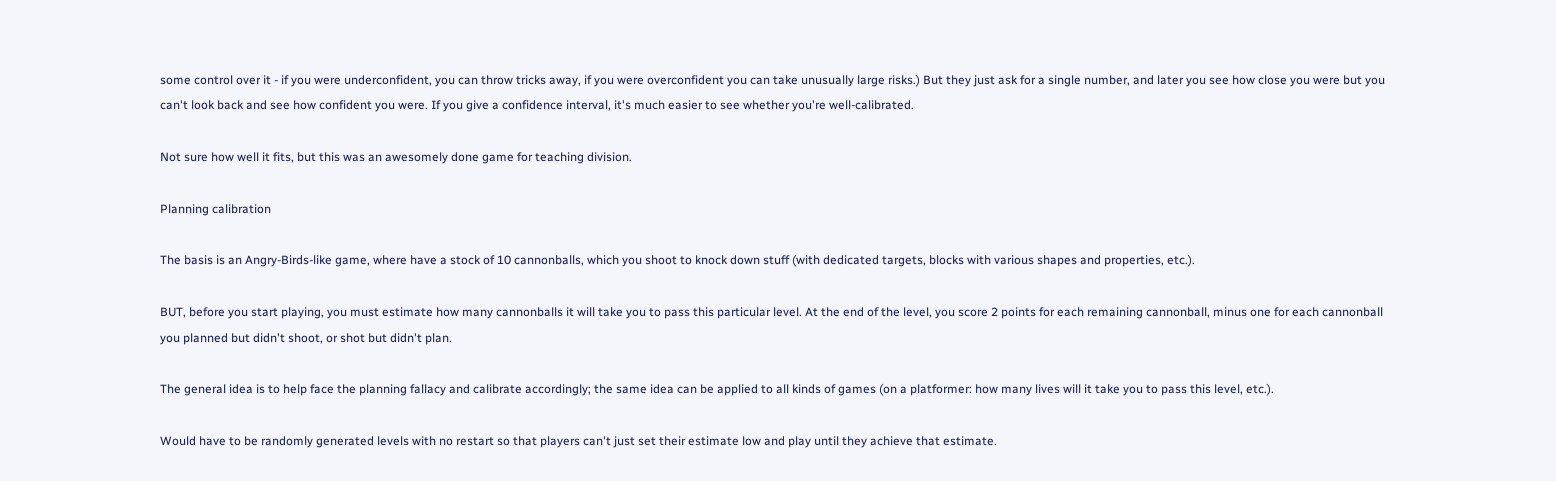some control over it - if you were underconfident, you can throw tricks away, if you were overconfident you can take unusually large risks.) But they just ask for a single number, and later you see how close you were but you can't look back and see how confident you were. If you give a confidence interval, it's much easier to see whether you're well-calibrated.

Not sure how well it fits, but this was an awesomely done game for teaching division.

Planning calibration

The basis is an Angry-Birds-like game, where have a stock of 10 cannonballs, which you shoot to knock down stuff (with dedicated targets, blocks with various shapes and properties, etc.).

BUT, before you start playing, you must estimate how many cannonballs it will take you to pass this particular level. At the end of the level, you score 2 points for each remaining cannonball, minus one for each cannonball you planned but didn't shoot, or shot but didn't plan.

The general idea is to help face the planning fallacy and calibrate accordingly; the same idea can be applied to all kinds of games (on a platformer: how many lives will it take you to pass this level, etc.).

Would have to be randomly generated levels with no restart so that players can't just set their estimate low and play until they achieve that estimate.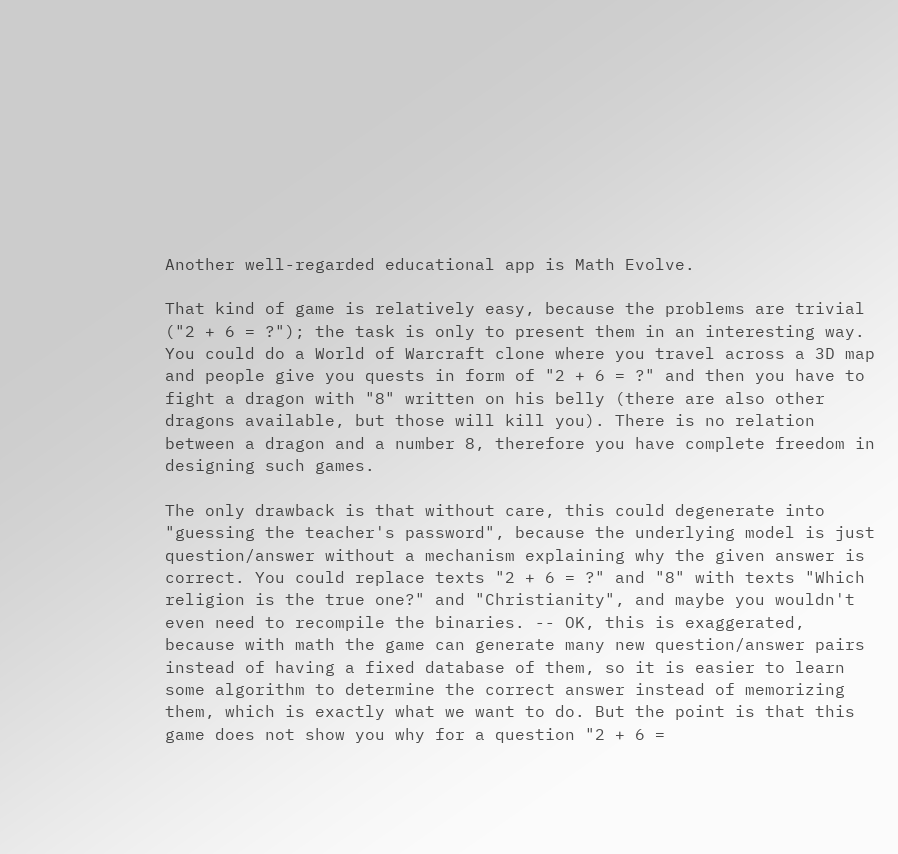Another well-regarded educational app is Math Evolve.

That kind of game is relatively easy, because the problems are trivial ("2 + 6 = ?"); the task is only to present them in an interesting way. You could do a World of Warcraft clone where you travel across a 3D map and people give you quests in form of "2 + 6 = ?" and then you have to fight a dragon with "8" written on his belly (there are also other dragons available, but those will kill you). There is no relation between a dragon and a number 8, therefore you have complete freedom in designing such games.

The only drawback is that without care, this could degenerate into "guessing the teacher's password", because the underlying model is just question/answer without a mechanism explaining why the given answer is correct. You could replace texts "2 + 6 = ?" and "8" with texts "Which religion is the true one?" and "Christianity", and maybe you wouldn't even need to recompile the binaries. -- OK, this is exaggerated, because with math the game can generate many new question/answer pairs instead of having a fixed database of them, so it is easier to learn some algorithm to determine the correct answer instead of memorizing them, which is exactly what we want to do. But the point is that this game does not show you why for a question "2 + 6 =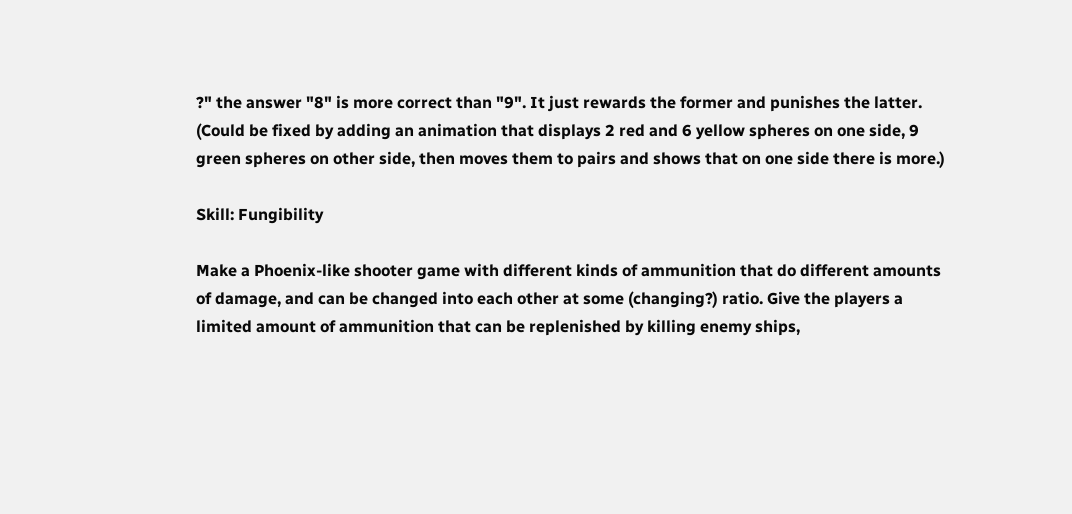?" the answer "8" is more correct than "9". It just rewards the former and punishes the latter. (Could be fixed by adding an animation that displays 2 red and 6 yellow spheres on one side, 9 green spheres on other side, then moves them to pairs and shows that on one side there is more.)

Skill: Fungibility

Make a Phoenix-like shooter game with different kinds of ammunition that do different amounts of damage, and can be changed into each other at some (changing?) ratio. Give the players a limited amount of ammunition that can be replenished by killing enemy ships,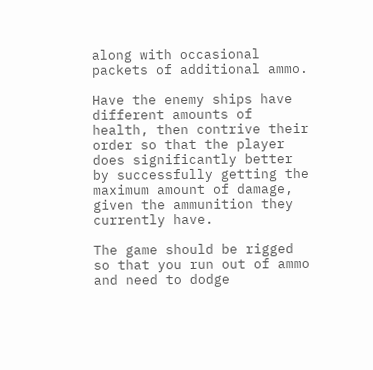along with occasional packets of additional ammo.

Have the enemy ships have different amounts of health, then contrive their order so that the player does significantly better by successfully getting the maximum amount of damage, given the ammunition they currently have.

The game should be rigged so that you run out of ammo and need to dodge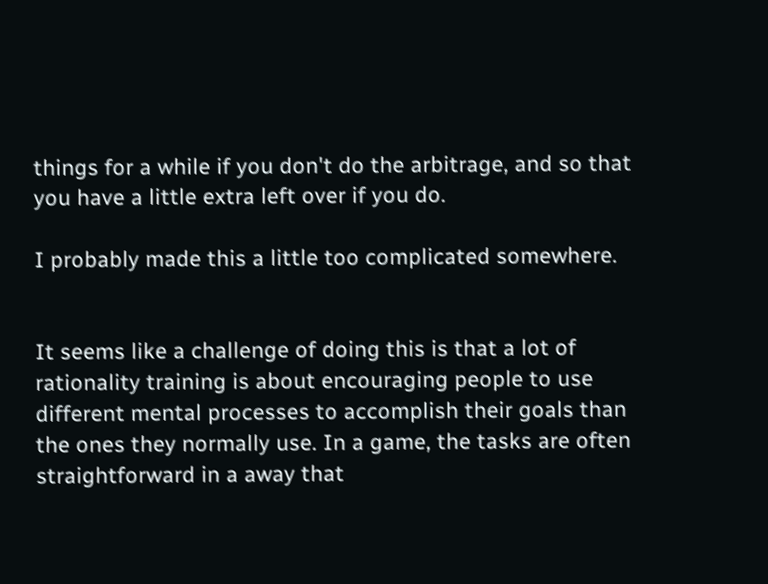things for a while if you don't do the arbitrage, and so that you have a little extra left over if you do.

I probably made this a little too complicated somewhere.


It seems like a challenge of doing this is that a lot of rationality training is about encouraging people to use different mental processes to accomplish their goals than the ones they normally use. In a game, the tasks are often straightforward in a away that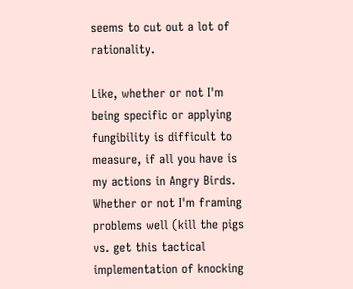seems to cut out a lot of rationality.

Like, whether or not I'm being specific or applying fungibility is difficult to measure, if all you have is my actions in Angry Birds. Whether or not I'm framing problems well (kill the pigs vs. get this tactical implementation of knocking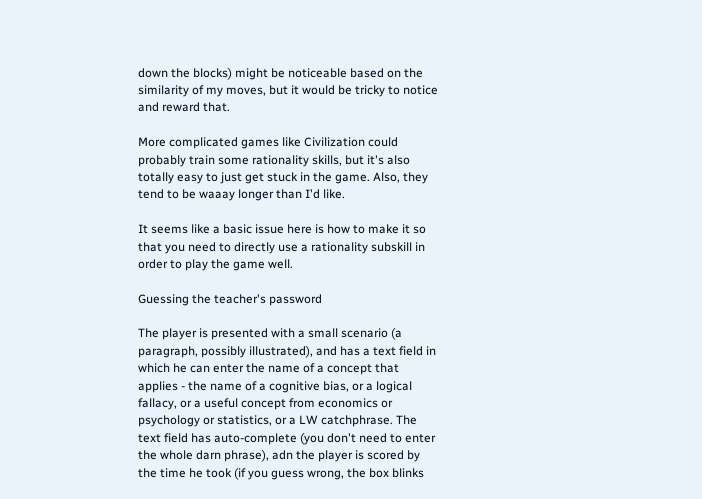down the blocks) might be noticeable based on the similarity of my moves, but it would be tricky to notice and reward that.

More complicated games like Civilization could probably train some rationality skills, but it's also totally easy to just get stuck in the game. Also, they tend to be waaay longer than I'd like.

It seems like a basic issue here is how to make it so that you need to directly use a rationality subskill in order to play the game well.

Guessing the teacher's password

The player is presented with a small scenario (a paragraph, possibly illustrated), and has a text field in which he can enter the name of a concept that applies - the name of a cognitive bias, or a logical fallacy, or a useful concept from economics or psychology or statistics, or a LW catchphrase. The text field has auto-complete (you don't need to enter the whole darn phrase), adn the player is scored by the time he took (if you guess wrong, the box blinks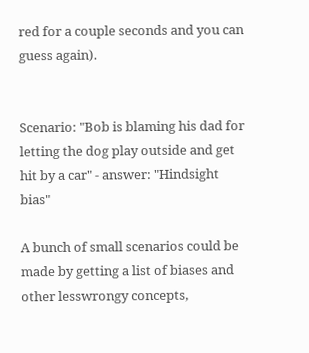red for a couple seconds and you can guess again).


Scenario: "Bob is blaming his dad for letting the dog play outside and get hit by a car" - answer: "Hindsight bias"

A bunch of small scenarios could be made by getting a list of biases and other lesswrongy concepts,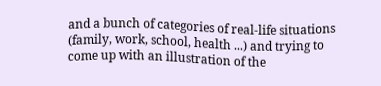and a bunch of categories of real-life situations (family, work, school, health ...) and trying to come up with an illustration of the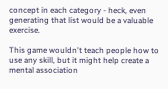concept in each category - heck, even generating that list would be a valuable exercise.

This game wouldn't teach people how to use any skill, but it might help create a mental association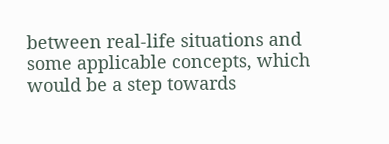between real-life situations and some applicable concepts, which would be a step towards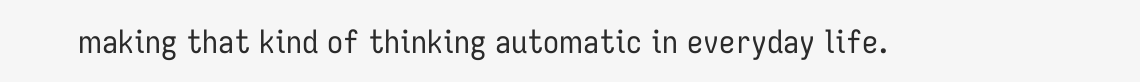making that kind of thinking automatic in everyday life.